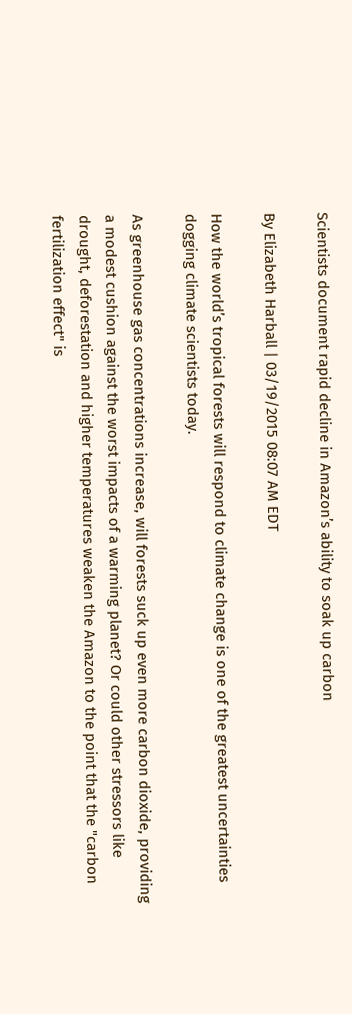Scientists document rapid decline in Amazon’s ability to soak up carbon

By Elizabeth Harball | 03/19/2015 08:07 AM EDT

How the world’s tropical forests will respond to climate change is one of the greatest uncertainties dogging climate scientists today.

As greenhouse gas concentrations increase, will forests suck up even more carbon dioxide, providing a modest cushion against the worst impacts of a warming planet? Or could other stressors like drought, deforestation and higher temperatures weaken the Amazon to the point that the "carbon fertilization effect" is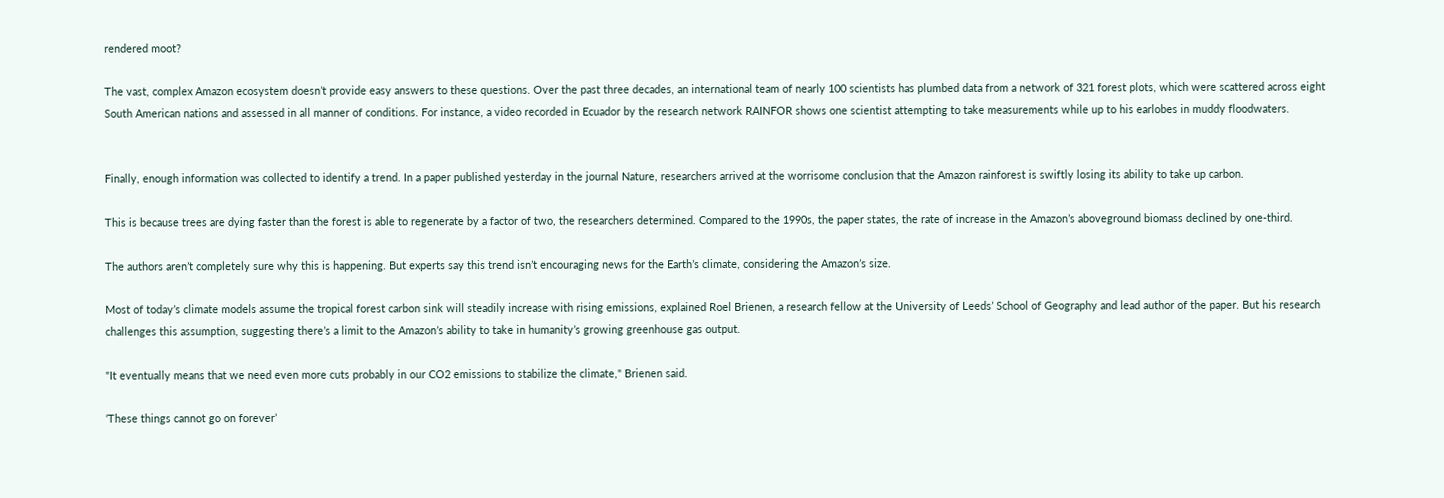rendered moot?

The vast, complex Amazon ecosystem doesn’t provide easy answers to these questions. Over the past three decades, an international team of nearly 100 scientists has plumbed data from a network of 321 forest plots, which were scattered across eight South American nations and assessed in all manner of conditions. For instance, a video recorded in Ecuador by the research network RAINFOR shows one scientist attempting to take measurements while up to his earlobes in muddy floodwaters.


Finally, enough information was collected to identify a trend. In a paper published yesterday in the journal Nature, researchers arrived at the worrisome conclusion that the Amazon rainforest is swiftly losing its ability to take up carbon.

This is because trees are dying faster than the forest is able to regenerate by a factor of two, the researchers determined. Compared to the 1990s, the paper states, the rate of increase in the Amazon’s aboveground biomass declined by one-third.

The authors aren’t completely sure why this is happening. But experts say this trend isn’t encouraging news for the Earth’s climate, considering the Amazon’s size.

Most of today’s climate models assume the tropical forest carbon sink will steadily increase with rising emissions, explained Roel Brienen, a research fellow at the University of Leeds’ School of Geography and lead author of the paper. But his research challenges this assumption, suggesting there’s a limit to the Amazon’s ability to take in humanity’s growing greenhouse gas output.

"It eventually means that we need even more cuts probably in our CO2 emissions to stabilize the climate," Brienen said.

‘These things cannot go on forever’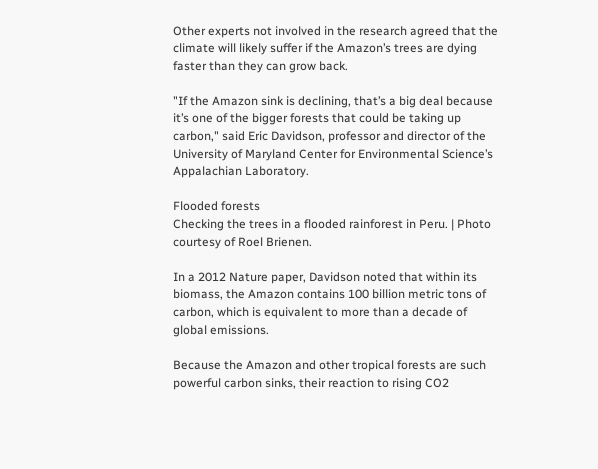Other experts not involved in the research agreed that the climate will likely suffer if the Amazon’s trees are dying faster than they can grow back.

"If the Amazon sink is declining, that’s a big deal because it’s one of the bigger forests that could be taking up carbon," said Eric Davidson, professor and director of the University of Maryland Center for Environmental Science’s Appalachian Laboratory.

Flooded forests
Checking the trees in a flooded rainforest in Peru. | Photo courtesy of Roel Brienen.

In a 2012 Nature paper, Davidson noted that within its biomass, the Amazon contains 100 billion metric tons of carbon, which is equivalent to more than a decade of global emissions.

Because the Amazon and other tropical forests are such powerful carbon sinks, their reaction to rising CO2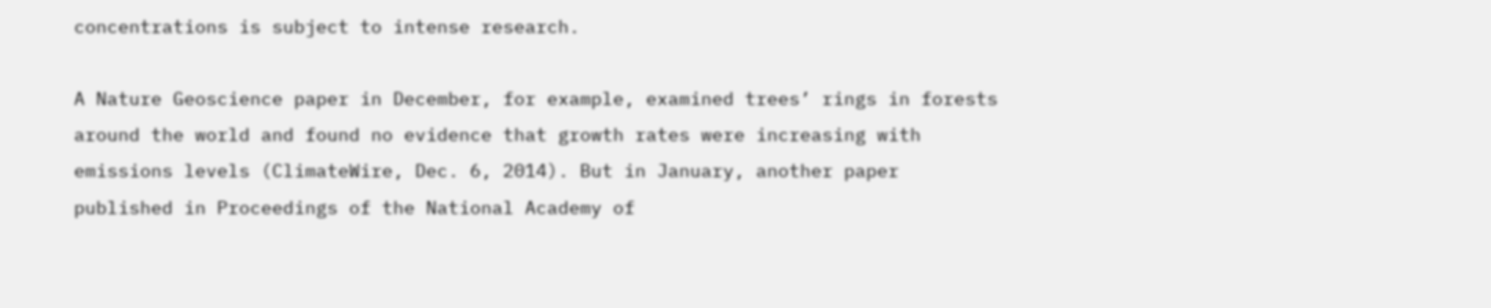concentrations is subject to intense research.

A Nature Geoscience paper in December, for example, examined trees’ rings in forests around the world and found no evidence that growth rates were increasing with emissions levels (ClimateWire, Dec. 6, 2014). But in January, another paper published in Proceedings of the National Academy of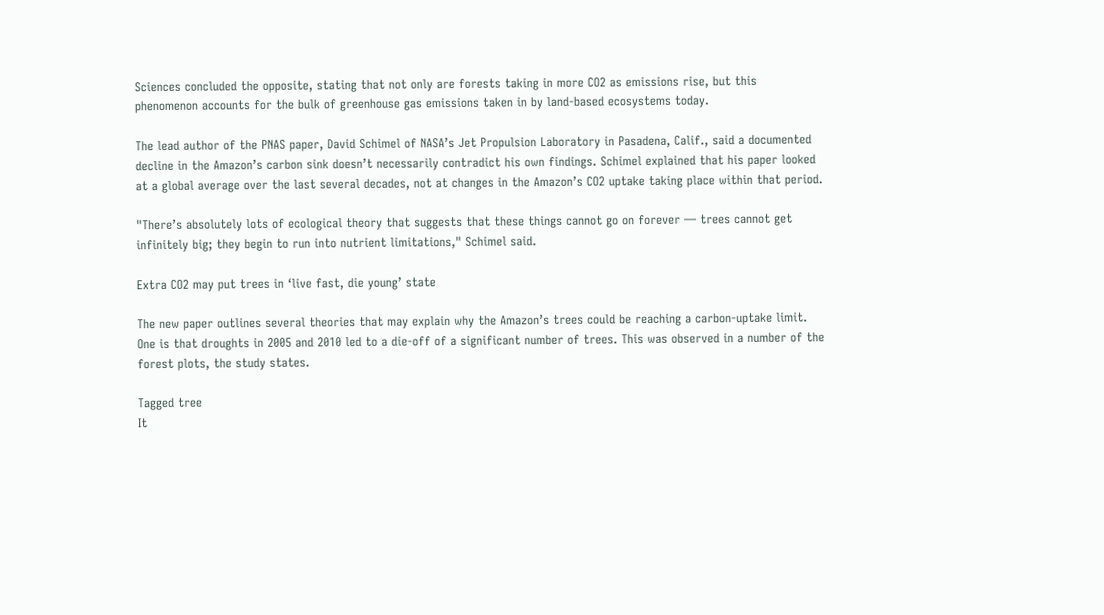Sciences concluded the opposite, stating that not only are forests taking in more CO2 as emissions rise, but this phenomenon accounts for the bulk of greenhouse gas emissions taken in by land-based ecosystems today.

The lead author of the PNAS paper, David Schimel of NASA’s Jet Propulsion Laboratory in Pasadena, Calif., said a documented decline in the Amazon’s carbon sink doesn’t necessarily contradict his own findings. Schimel explained that his paper looked at a global average over the last several decades, not at changes in the Amazon’s CO2 uptake taking place within that period.

"There’s absolutely lots of ecological theory that suggests that these things cannot go on forever — trees cannot get infinitely big; they begin to run into nutrient limitations," Schimel said.

Extra CO2 may put trees in ‘live fast, die young’ state

The new paper outlines several theories that may explain why the Amazon’s trees could be reaching a carbon-uptake limit. One is that droughts in 2005 and 2010 led to a die-off of a significant number of trees. This was observed in a number of the forest plots, the study states.

Tagged tree
It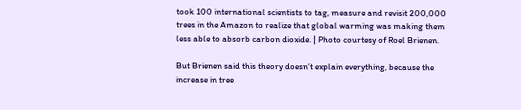took 100 international scientists to tag, measure and revisit 200,000 trees in the Amazon to realize that global warming was making them less able to absorb carbon dioxide. | Photo courtesy of Roel Brienen.

But Brienen said this theory doesn’t explain everything, because the increase in tree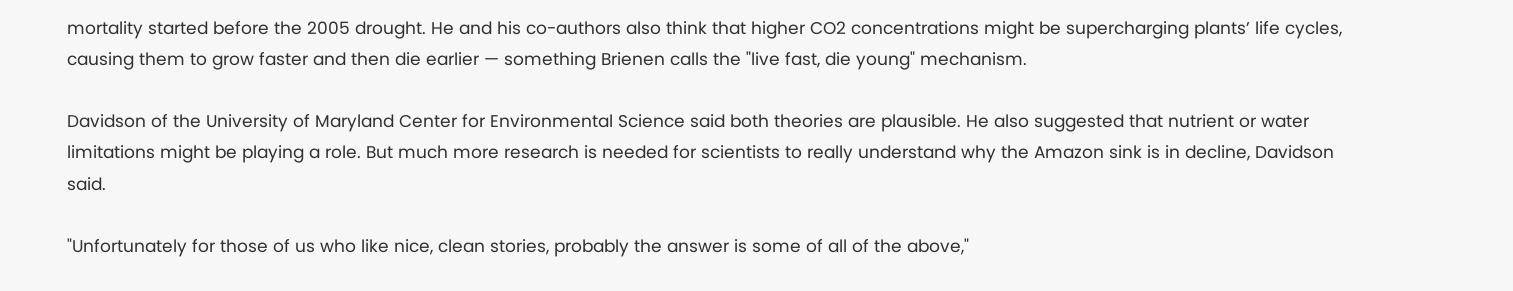mortality started before the 2005 drought. He and his co-authors also think that higher CO2 concentrations might be supercharging plants’ life cycles, causing them to grow faster and then die earlier — something Brienen calls the "live fast, die young" mechanism.

Davidson of the University of Maryland Center for Environmental Science said both theories are plausible. He also suggested that nutrient or water limitations might be playing a role. But much more research is needed for scientists to really understand why the Amazon sink is in decline, Davidson said.

"Unfortunately for those of us who like nice, clean stories, probably the answer is some of all of the above,"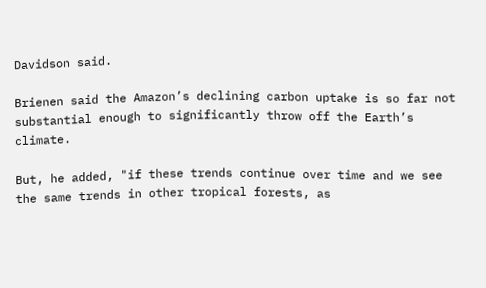Davidson said.

Brienen said the Amazon’s declining carbon uptake is so far not substantial enough to significantly throw off the Earth’s climate.

But, he added, "if these trends continue over time and we see the same trends in other tropical forests, as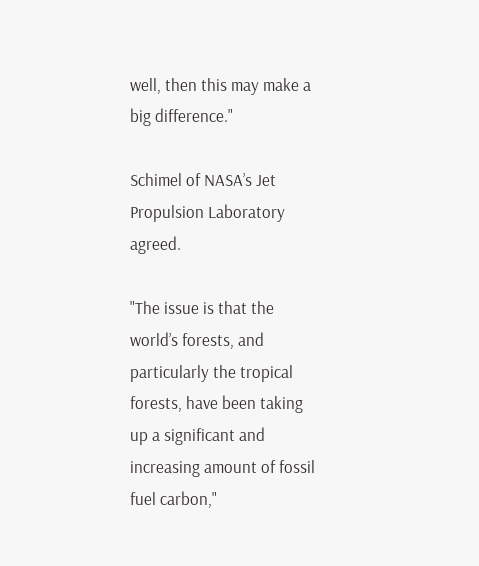well, then this may make a big difference."

Schimel of NASA’s Jet Propulsion Laboratory agreed.

"The issue is that the world’s forests, and particularly the tropical forests, have been taking up a significant and increasing amount of fossil fuel carbon,"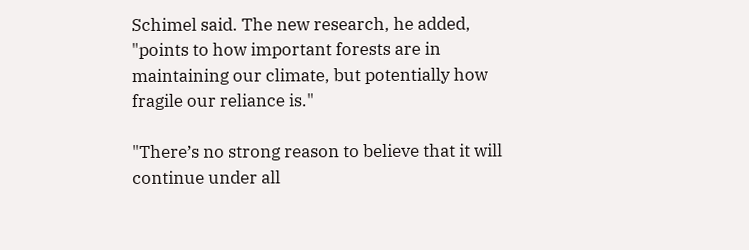Schimel said. The new research, he added, "points to how important forests are in maintaining our climate, but potentially how fragile our reliance is."

"There’s no strong reason to believe that it will continue under all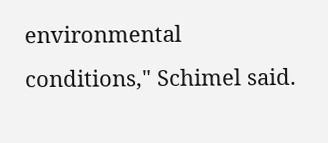environmental conditions," Schimel said.